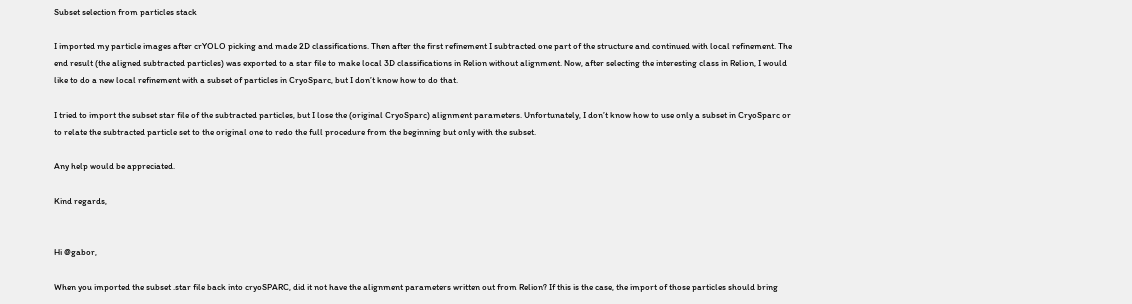Subset selection from particles stack

I imported my particle images after crYOLO picking and made 2D classifications. Then after the first refinement I subtracted one part of the structure and continued with local refinement. The end result (the aligned subtracted particles) was exported to a star file to make local 3D classifications in Relion without alignment. Now, after selecting the interesting class in Relion, I would like to do a new local refinement with a subset of particles in CryoSparc, but I don’t know how to do that.

I tried to import the subset star file of the subtracted particles, but I lose the (original CryoSparc) alignment parameters. Unfortunately, I don’t know how to use only a subset in CryoSparc or to relate the subtracted particle set to the original one to redo the full procedure from the beginning but only with the subset.

Any help would be appreciated.

Kind regards,


Hi @gabor,

When you imported the subset .star file back into cryoSPARC, did it not have the alignment parameters written out from Relion? If this is the case, the import of those particles should bring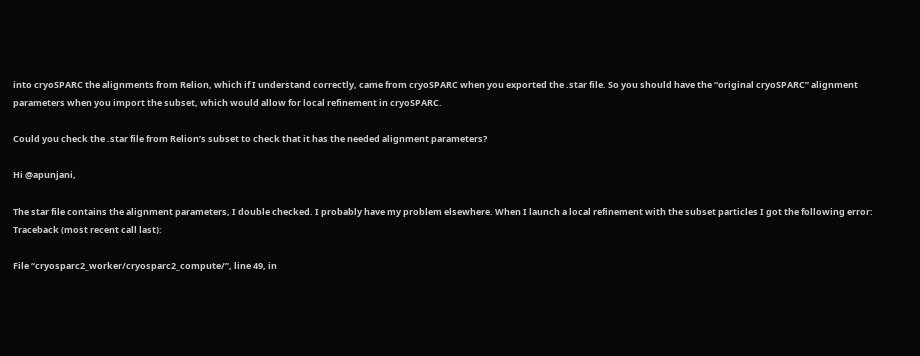into cryoSPARC the alignments from Relion, which if I understand correctly, came from cryoSPARC when you exported the .star file. So you should have the “original cryoSPARC” alignment parameters when you import the subset, which would allow for local refinement in cryoSPARC.

Could you check the .star file from Relion’s subset to check that it has the needed alignment parameters?

Hi @apunjani,

The star file contains the alignment parameters, I double checked. I probably have my problem elsewhere. When I launch a local refinement with the subset particles I got the following error:
Traceback (most recent call last):

File “cryosparc2_worker/cryosparc2_compute/”, line 49, in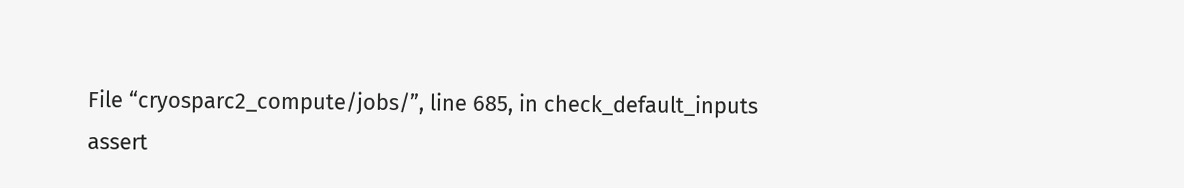File “cryosparc2_compute/jobs/”, line 685, in check_default_inputs
assert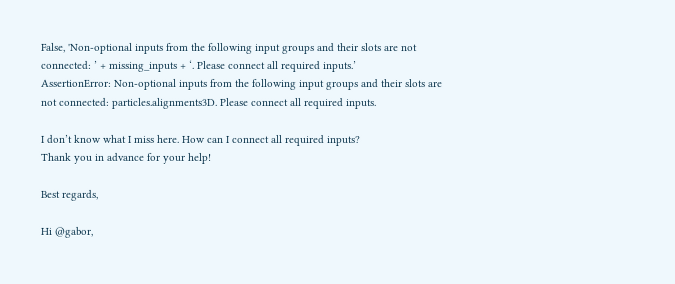False, 'Non-optional inputs from the following input groups and their slots are not connected: ’ + missing_inputs + ‘. Please connect all required inputs.’
AssertionError: Non-optional inputs from the following input groups and their slots are not connected: particles.alignments3D. Please connect all required inputs.

I don’t know what I miss here. How can I connect all required inputs?
Thank you in advance for your help!

Best regards,

Hi @gabor,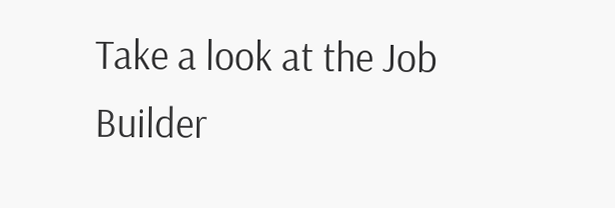Take a look at the Job Builder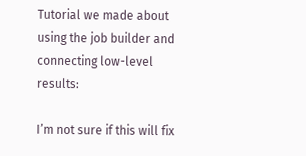Tutorial we made about using the job builder and connecting low-level results:

I’m not sure if this will fix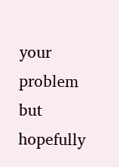your problem but hopefully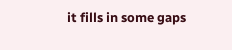it fills in some gaps